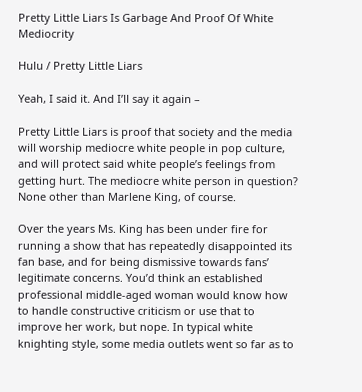Pretty Little Liars Is Garbage And Proof Of White Mediocrity

Hulu / Pretty Little Liars

Yeah, I said it. And I’ll say it again –

Pretty Little Liars is proof that society and the media will worship mediocre white people in pop culture, and will protect said white people’s feelings from getting hurt. The mediocre white person in question? None other than Marlene King, of course.

Over the years Ms. King has been under fire for running a show that has repeatedly disappointed its fan base, and for being dismissive towards fans’ legitimate concerns. You’d think an established professional middle-aged woman would know how to handle constructive criticism or use that to improve her work, but nope. In typical white knighting style, some media outlets went so far as to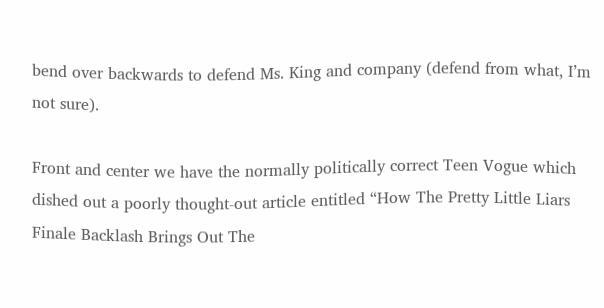bend over backwards to defend Ms. King and company (defend from what, I’m not sure).

Front and center we have the normally politically correct Teen Vogue which dished out a poorly thought-out article entitled “How The Pretty Little Liars Finale Backlash Brings Out The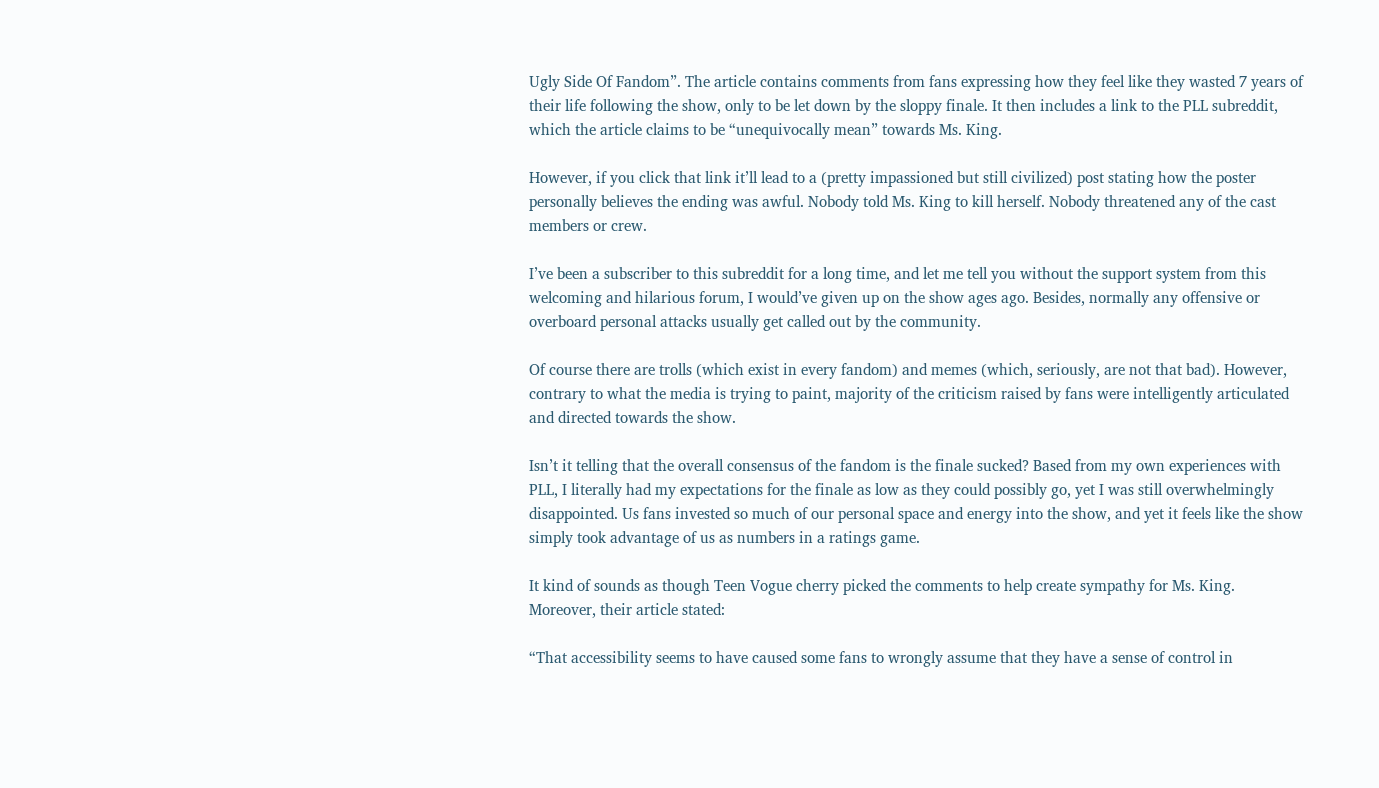Ugly Side Of Fandom”. The article contains comments from fans expressing how they feel like they wasted 7 years of their life following the show, only to be let down by the sloppy finale. It then includes a link to the PLL subreddit, which the article claims to be “unequivocally mean” towards Ms. King.

However, if you click that link it’ll lead to a (pretty impassioned but still civilized) post stating how the poster personally believes the ending was awful. Nobody told Ms. King to kill herself. Nobody threatened any of the cast members or crew.

I’ve been a subscriber to this subreddit for a long time, and let me tell you without the support system from this welcoming and hilarious forum, I would’ve given up on the show ages ago. Besides, normally any offensive or overboard personal attacks usually get called out by the community.

Of course there are trolls (which exist in every fandom) and memes (which, seriously, are not that bad). However, contrary to what the media is trying to paint, majority of the criticism raised by fans were intelligently articulated and directed towards the show.

Isn’t it telling that the overall consensus of the fandom is the finale sucked? Based from my own experiences with PLL, I literally had my expectations for the finale as low as they could possibly go, yet I was still overwhelmingly disappointed. Us fans invested so much of our personal space and energy into the show, and yet it feels like the show simply took advantage of us as numbers in a ratings game.

It kind of sounds as though Teen Vogue cherry picked the comments to help create sympathy for Ms. King. Moreover, their article stated:

“That accessibility seems to have caused some fans to wrongly assume that they have a sense of control in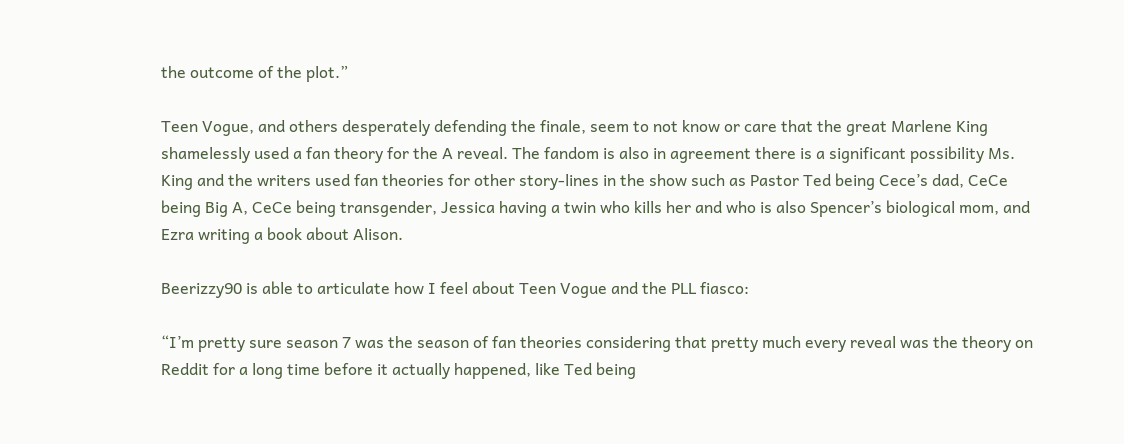the outcome of the plot.”

Teen Vogue, and others desperately defending the finale, seem to not know or care that the great Marlene King shamelessly used a fan theory for the A reveal. The fandom is also in agreement there is a significant possibility Ms. King and the writers used fan theories for other story-lines in the show such as Pastor Ted being Cece’s dad, CeCe being Big A, CeCe being transgender, Jessica having a twin who kills her and who is also Spencer’s biological mom, and Ezra writing a book about Alison.

Beerizzy90 is able to articulate how I feel about Teen Vogue and the PLL fiasco:

“I’m pretty sure season 7 was the season of fan theories considering that pretty much every reveal was the theory on Reddit for a long time before it actually happened, like Ted being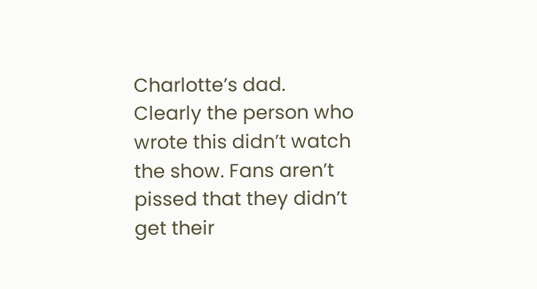Charlotte’s dad.
Clearly the person who wrote this didn’t watch the show. Fans aren’t pissed that they didn’t get their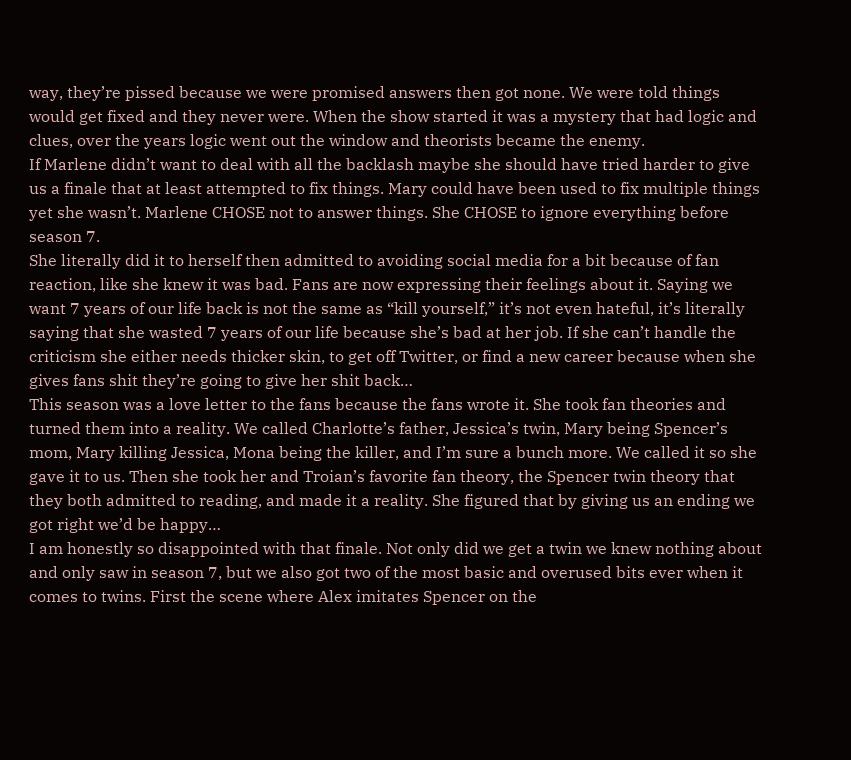way, they’re pissed because we were promised answers then got none. We were told things would get fixed and they never were. When the show started it was a mystery that had logic and clues, over the years logic went out the window and theorists became the enemy.
If Marlene didn’t want to deal with all the backlash maybe she should have tried harder to give us a finale that at least attempted to fix things. Mary could have been used to fix multiple things yet she wasn’t. Marlene CHOSE not to answer things. She CHOSE to ignore everything before season 7.
She literally did it to herself then admitted to avoiding social media for a bit because of fan reaction, like she knew it was bad. Fans are now expressing their feelings about it. Saying we want 7 years of our life back is not the same as “kill yourself,” it’s not even hateful, it’s literally saying that she wasted 7 years of our life because she’s bad at her job. If she can’t handle the criticism she either needs thicker skin, to get off Twitter, or find a new career because when she gives fans shit they’re going to give her shit back…
This season was a love letter to the fans because the fans wrote it. She took fan theories and turned them into a reality. We called Charlotte’s father, Jessica’s twin, Mary being Spencer’s mom, Mary killing Jessica, Mona being the killer, and I’m sure a bunch more. We called it so she gave it to us. Then she took her and Troian’s favorite fan theory, the Spencer twin theory that they both admitted to reading, and made it a reality. She figured that by giving us an ending we got right we’d be happy…
I am honestly so disappointed with that finale. Not only did we get a twin we knew nothing about and only saw in season 7, but we also got two of the most basic and overused bits ever when it comes to twins. First the scene where Alex imitates Spencer on the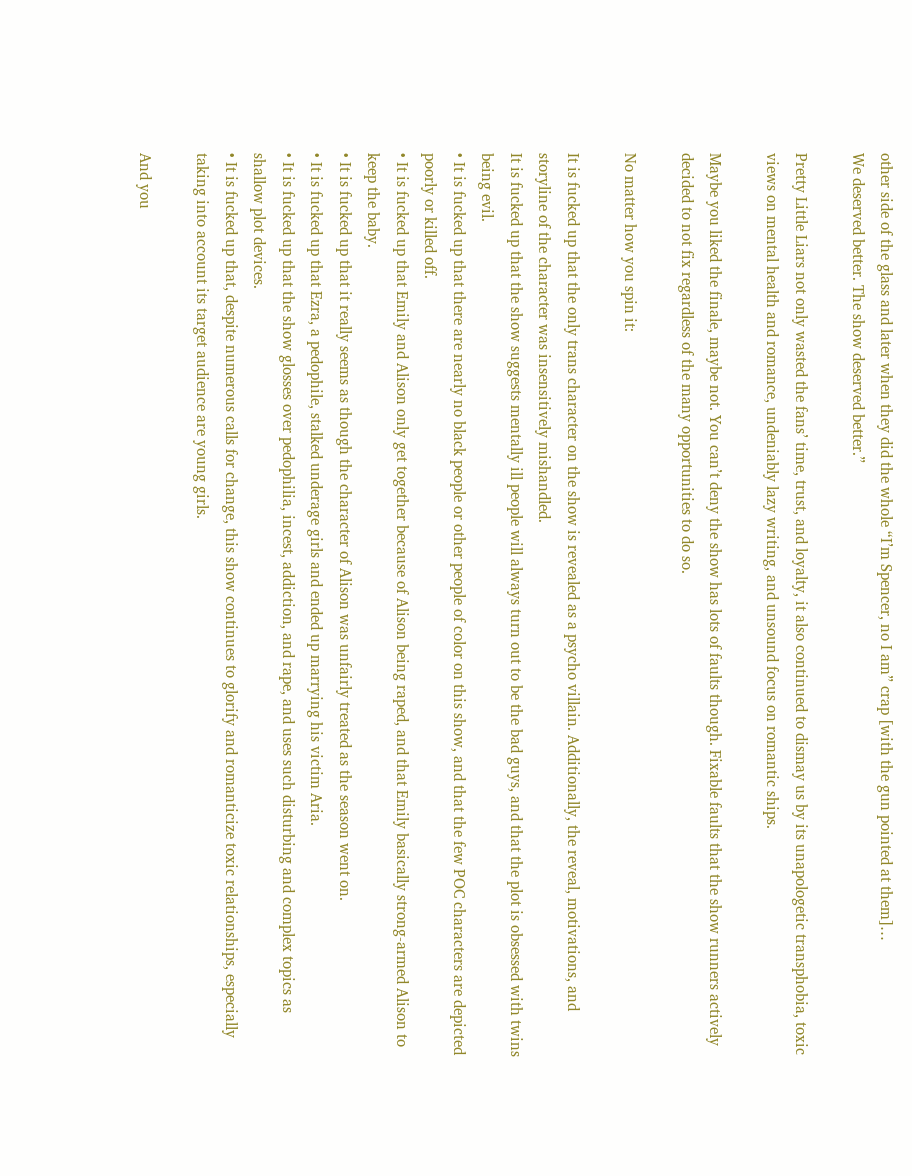other side of the glass and later when they did the whole “I’m Spencer, no I am” crap [with the gun pointed at them]…
We deserved better. The show deserved better.”

Pretty Little Liars not only wasted the fans’ time, trust, and loyalty, it also continued to dismay us by its unapologetic transphobia, toxic views on mental health and romance, undeniably lazy writing, and unsound focus on romantic ships.

Maybe you liked the finale, maybe not. You can’t deny the show has lots of faults though. Fixable faults that the show runners actively decided to not fix regardless of the many opportunities to do so.

No matter how you spin it:

It is fucked up that the only trans character on the show is revealed as a psycho villain. Additionally, the reveal, motivations, and storyline of the character was insensitively mishandled.
It is fucked up that the show suggests mentally ill people will always turn out to be the bad guys, and that the plot is obsessed with twins being evil.
• It is fucked up that there are nearly no black people or other people of color on this show, and that the few POC characters are depicted poorly or killed off.
• It is fucked up that Emily and Alison only get together because of Alison being raped, and that Emily basically strong-armed Alison to keep the baby.
• It is fucked up that it really seems as though the character of Alison was unfairly treated as the season went on.
• It is fucked up that Ezra, a pedophile, stalked underage girls and ended up marrying his victim Aria.
• It is fucked up that the show glosses over pedophilia, incest, addiction, and rape, and uses such disturbing and complex topics as shallow plot devices.
• It is fucked up that, despite numerous calls for change, this show continues to glorify and romanticize toxic relationships, especially taking into account its target audience are young girls.

And you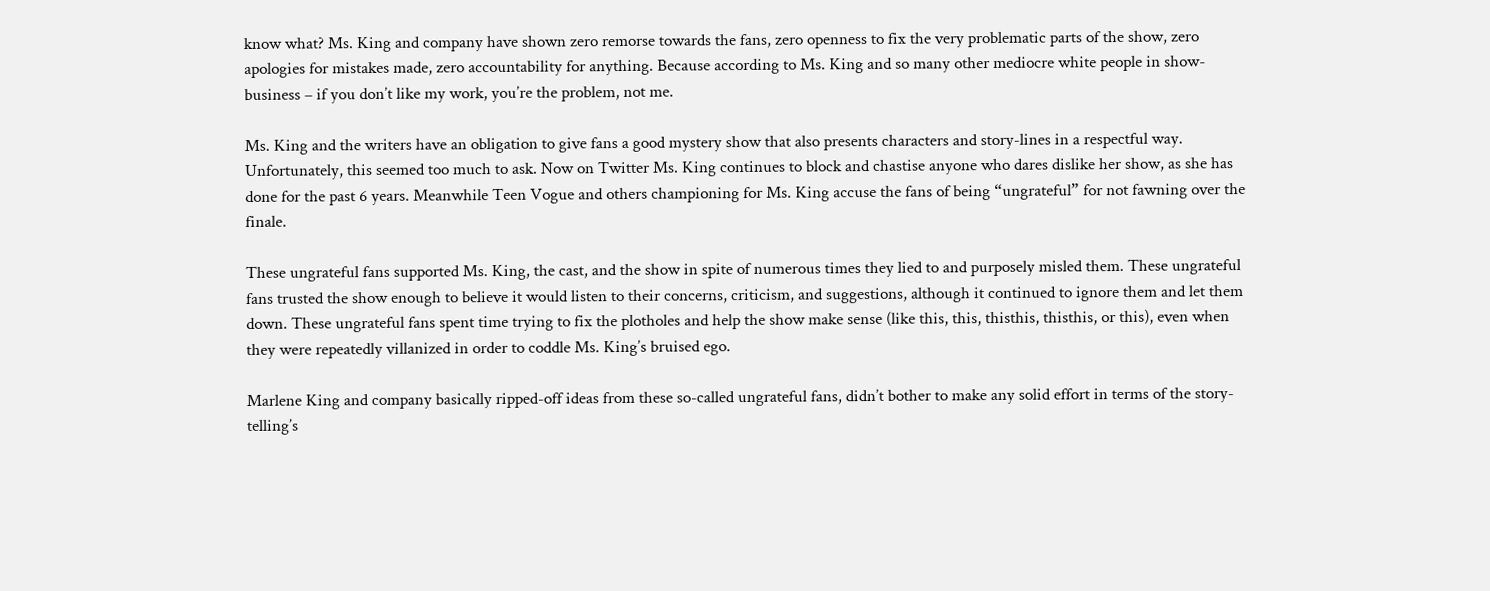know what? Ms. King and company have shown zero remorse towards the fans, zero openness to fix the very problematic parts of the show, zero apologies for mistakes made, zero accountability for anything. Because according to Ms. King and so many other mediocre white people in show-business – if you don’t like my work, you’re the problem, not me.

Ms. King and the writers have an obligation to give fans a good mystery show that also presents characters and story-lines in a respectful way. Unfortunately, this seemed too much to ask. Now on Twitter Ms. King continues to block and chastise anyone who dares dislike her show, as she has done for the past 6 years. Meanwhile Teen Vogue and others championing for Ms. King accuse the fans of being “ungrateful” for not fawning over the finale.

These ungrateful fans supported Ms. King, the cast, and the show in spite of numerous times they lied to and purposely misled them. These ungrateful fans trusted the show enough to believe it would listen to their concerns, criticism, and suggestions, although it continued to ignore them and let them down. These ungrateful fans spent time trying to fix the plotholes and help the show make sense (like this, this, thisthis, thisthis, or this), even when they were repeatedly villanized in order to coddle Ms. King’s bruised ego.

Marlene King and company basically ripped-off ideas from these so-called ungrateful fans, didn’t bother to make any solid effort in terms of the story-telling’s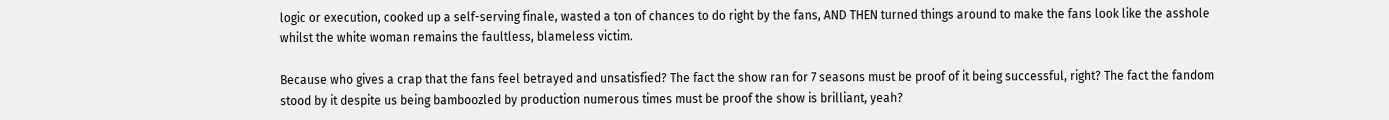logic or execution, cooked up a self-serving finale, wasted a ton of chances to do right by the fans, AND THEN turned things around to make the fans look like the asshole whilst the white woman remains the faultless, blameless victim.

Because who gives a crap that the fans feel betrayed and unsatisfied? The fact the show ran for 7 seasons must be proof of it being successful, right? The fact the fandom stood by it despite us being bamboozled by production numerous times must be proof the show is brilliant, yeah?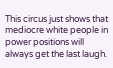This circus just shows that mediocre white people in power positions will always get the last laugh.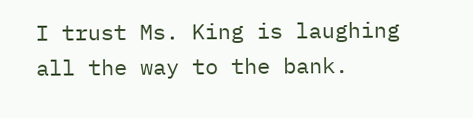I trust Ms. King is laughing all the way to the bank.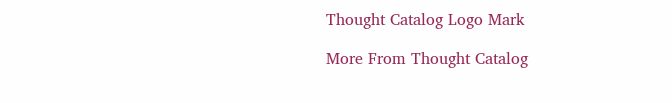Thought Catalog Logo Mark

More From Thought Catalog